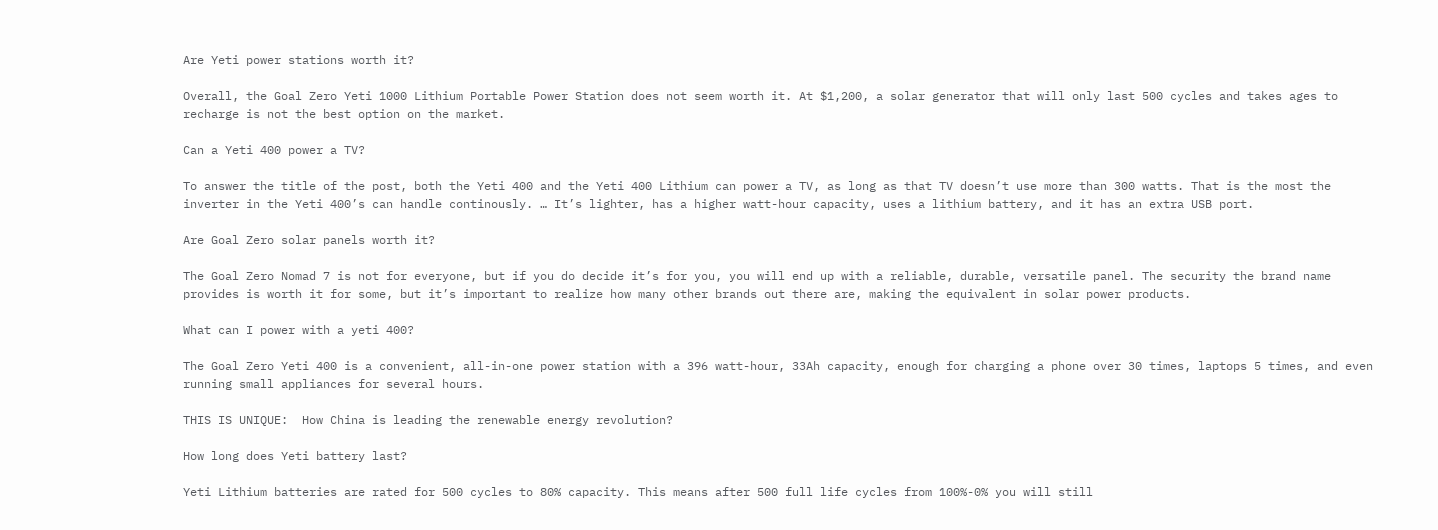Are Yeti power stations worth it?

Overall, the Goal Zero Yeti 1000 Lithium Portable Power Station does not seem worth it. At $1,200, a solar generator that will only last 500 cycles and takes ages to recharge is not the best option on the market.

Can a Yeti 400 power a TV?

To answer the title of the post, both the Yeti 400 and the Yeti 400 Lithium can power a TV, as long as that TV doesn’t use more than 300 watts. That is the most the inverter in the Yeti 400’s can handle continously. … It’s lighter, has a higher watt-hour capacity, uses a lithium battery, and it has an extra USB port.

Are Goal Zero solar panels worth it?

The Goal Zero Nomad 7 is not for everyone, but if you do decide it’s for you, you will end up with a reliable, durable, versatile panel. The security the brand name provides is worth it for some, but it’s important to realize how many other brands out there are, making the equivalent in solar power products.

What can I power with a yeti 400?

The Goal Zero Yeti 400 is a convenient, all-in-one power station with a 396 watt-hour, 33Ah capacity, enough for charging a phone over 30 times, laptops 5 times, and even running small appliances for several hours.

THIS IS UNIQUE:  How China is leading the renewable energy revolution?

How long does Yeti battery last?

Yeti Lithium batteries are rated for 500 cycles to 80% capacity. This means after 500 full life cycles from 100%-0% you will still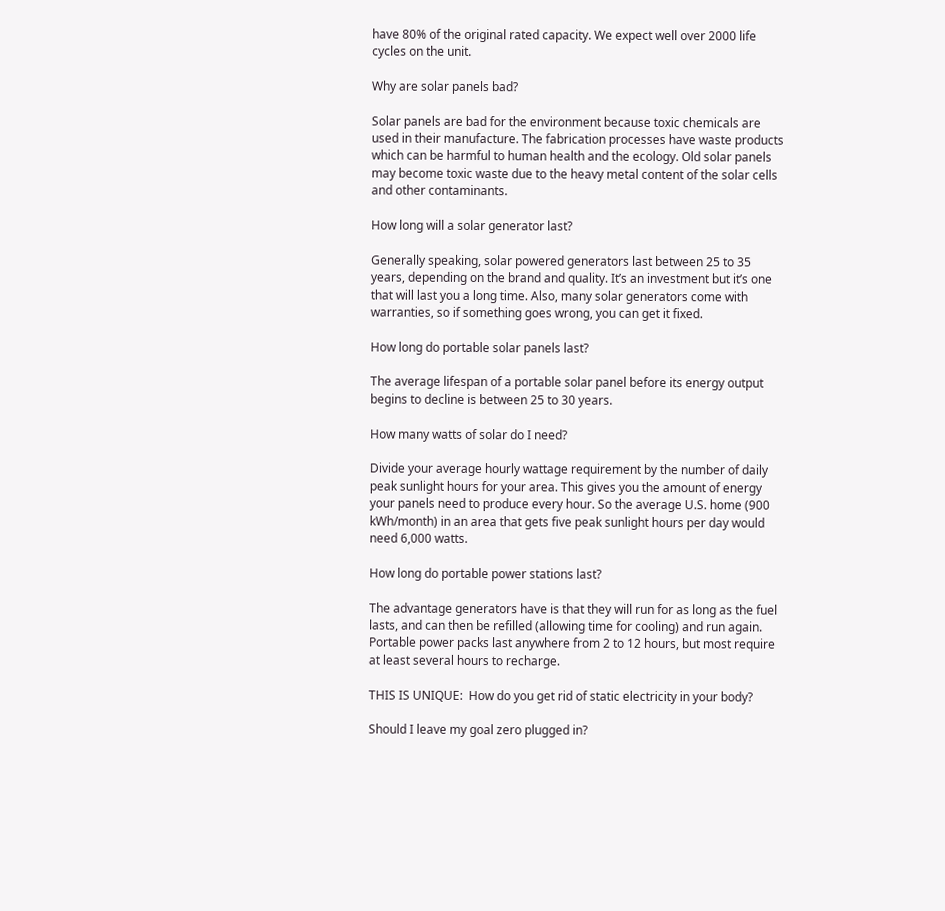have 80% of the original rated capacity. We expect well over 2000 life cycles on the unit.

Why are solar panels bad?

Solar panels are bad for the environment because toxic chemicals are used in their manufacture. The fabrication processes have waste products which can be harmful to human health and the ecology. Old solar panels may become toxic waste due to the heavy metal content of the solar cells and other contaminants.

How long will a solar generator last?

Generally speaking, solar powered generators last between 25 to 35 years, depending on the brand and quality. It’s an investment but it’s one that will last you a long time. Also, many solar generators come with warranties, so if something goes wrong, you can get it fixed.

How long do portable solar panels last?

The average lifespan of a portable solar panel before its energy output begins to decline is between 25 to 30 years.

How many watts of solar do I need?

Divide your average hourly wattage requirement by the number of daily peak sunlight hours for your area. This gives you the amount of energy your panels need to produce every hour. So the average U.S. home (900 kWh/month) in an area that gets five peak sunlight hours per day would need 6,000 watts.

How long do portable power stations last?

The advantage generators have is that they will run for as long as the fuel lasts, and can then be refilled (allowing time for cooling) and run again. Portable power packs last anywhere from 2 to 12 hours, but most require at least several hours to recharge.

THIS IS UNIQUE:  How do you get rid of static electricity in your body?

Should I leave my goal zero plugged in?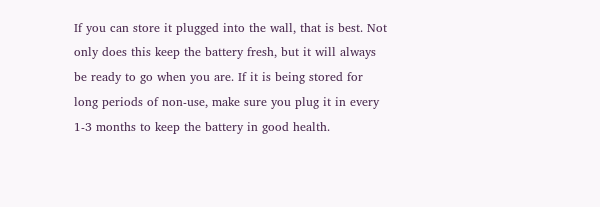If you can store it plugged into the wall, that is best. Not only does this keep the battery fresh, but it will always be ready to go when you are. If it is being stored for long periods of non-use, make sure you plug it in every 1-3 months to keep the battery in good health.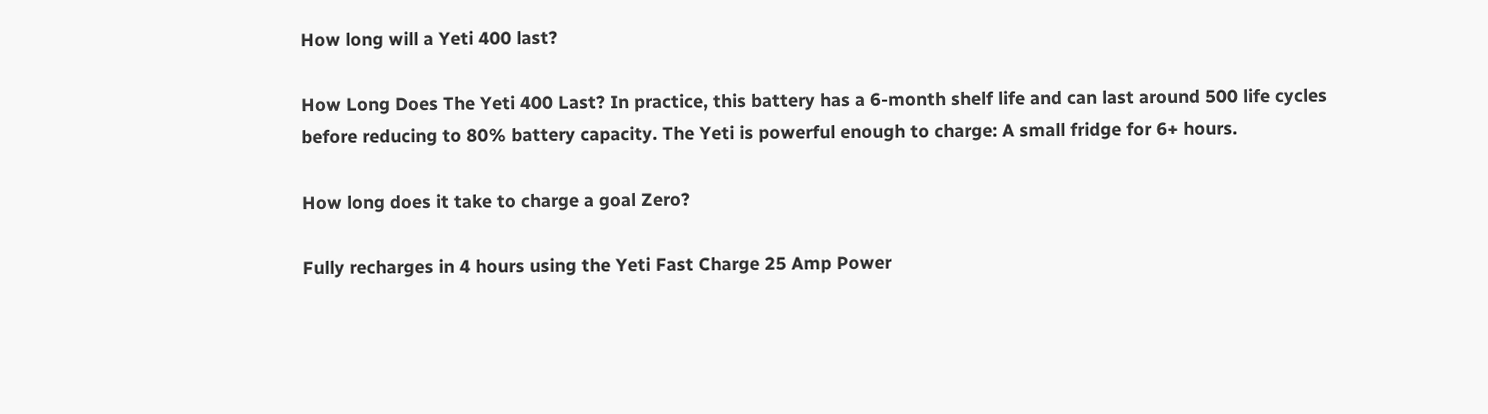How long will a Yeti 400 last?

How Long Does The Yeti 400 Last? In practice, this battery has a 6-month shelf life and can last around 500 life cycles before reducing to 80% battery capacity. The Yeti is powerful enough to charge: A small fridge for 6+ hours.

How long does it take to charge a goal Zero?

Fully recharges in 4 hours using the Yeti Fast Charge 25 Amp Power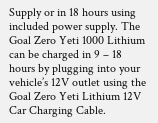Supply or in 18 hours using included power supply. The Goal Zero Yeti 1000 Lithium can be charged in 9 – 18 hours by plugging into your vehicle’s 12V outlet using the Goal Zero Yeti Lithium 12V Car Charging Cable.